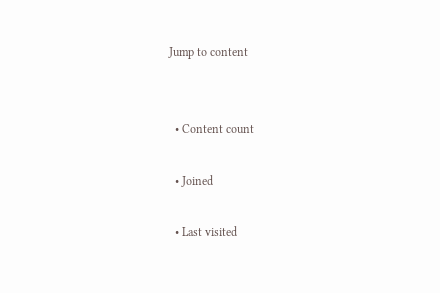Jump to content


  • Content count

  • Joined

  • Last visited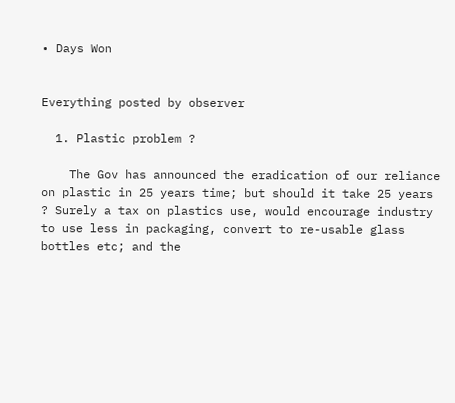• Days Won


Everything posted by observer

  1. Plastic problem ?

    The Gov has announced the eradication of our reliance on plastic in 25 years time; but should it take 25 years ? Surely a tax on plastics use, would encourage industry to use less in packaging, convert to re-usable glass bottles etc; and the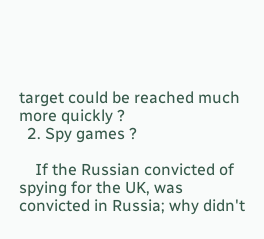target could be reached much more quickly ?
  2. Spy games ?

    If the Russian convicted of spying for the UK, was convicted in Russia; why didn't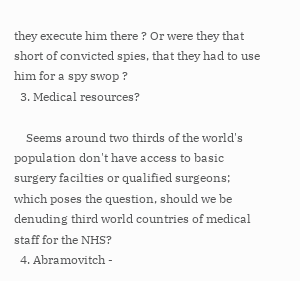they execute him there ? Or were they that short of convicted spies, that they had to use him for a spy swop ?
  3. Medical resources?

    Seems around two thirds of the world's population don't have access to basic surgery facilties or qualified surgeons; which poses the question, should we be denuding third world countries of medical staff for the NHS?
  4. Abramovitch -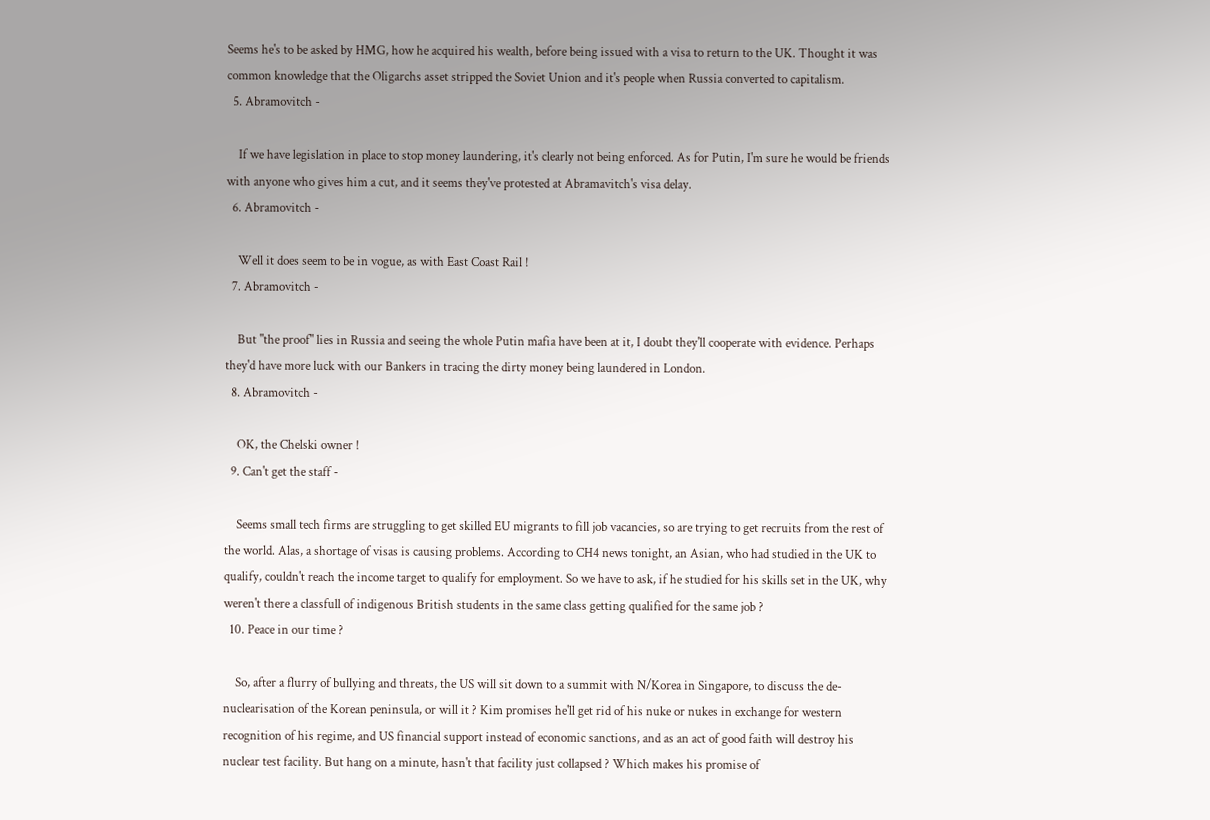Seems he's to be asked by HMG, how he acquired his wealth, before being issued with a visa to return to the UK. Thought it was common knowledge that the Oligarchs asset stripped the Soviet Union and it's people when Russia converted to capitalism.
  5. Abramovitch -

    If we have legislation in place to stop money laundering, it's clearly not being enforced. As for Putin, I'm sure he would be friends with anyone who gives him a cut, and it seems they've protested at Abramavitch's visa delay.
  6. Abramovitch -

    Well it does seem to be in vogue, as with East Coast Rail !
  7. Abramovitch -

    But "the proof" lies in Russia and seeing the whole Putin mafia have been at it, I doubt they'll cooperate with evidence. Perhaps they'd have more luck with our Bankers in tracing the dirty money being laundered in London.
  8. Abramovitch -

    OK, the Chelski owner !
  9. Can't get the staff -

    Seems small tech firms are struggling to get skilled EU migrants to fill job vacancies, so are trying to get recruits from the rest of the world. Alas, a shortage of visas is causing problems. According to CH4 news tonight, an Asian, who had studied in the UK to qualify, couldn't reach the income target to qualify for employment. So we have to ask, if he studied for his skills set in the UK, why weren't there a classfull of indigenous British students in the same class getting qualified for the same job ?
  10. Peace in our time ?

    So, after a flurry of bullying and threats, the US will sit down to a summit with N/Korea in Singapore, to discuss the de-nuclearisation of the Korean peninsula, or will it ? Kim promises he'll get rid of his nuke or nukes in exchange for western recognition of his regime, and US financial support instead of economic sanctions, and as an act of good faith will destroy his nuclear test facility. But hang on a minute, hasn't that facility just collapsed ? Which makes his promise of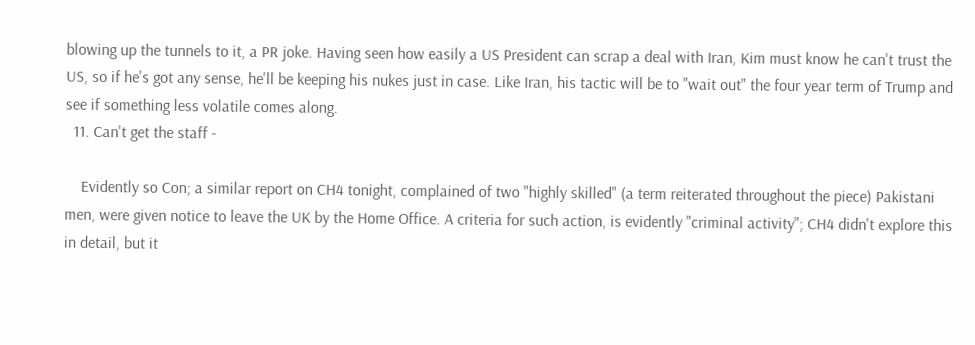blowing up the tunnels to it, a PR joke. Having seen how easily a US President can scrap a deal with Iran, Kim must know he can't trust the US, so if he's got any sense, he'll be keeping his nukes just in case. Like Iran, his tactic will be to "wait out" the four year term of Trump and see if something less volatile comes along.
  11. Can't get the staff -

    Evidently so Con; a similar report on CH4 tonight, complained of two "highly skilled" (a term reiterated throughout the piece) Pakistani men, were given notice to leave the UK by the Home Office. A criteria for such action, is evidently "criminal activity"; CH4 didn't explore this in detail, but it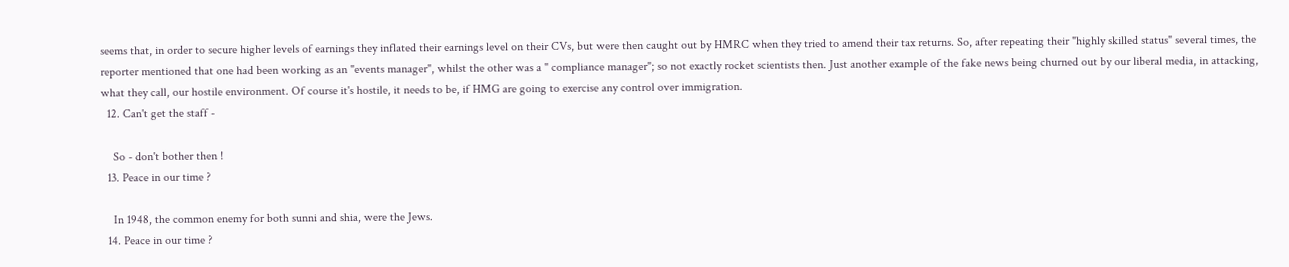seems that, in order to secure higher levels of earnings they inflated their earnings level on their CVs, but were then caught out by HMRC when they tried to amend their tax returns. So, after repeating their "highly skilled status" several times, the reporter mentioned that one had been working as an "events manager", whilst the other was a " compliance manager"; so not exactly rocket scientists then. Just another example of the fake news being churned out by our liberal media, in attacking, what they call, our hostile environment. Of course it's hostile, it needs to be, if HMG are going to exercise any control over immigration.
  12. Can't get the staff -

    So - don't bother then !
  13. Peace in our time ?

    In 1948, the common enemy for both sunni and shia, were the Jews.
  14. Peace in our time ?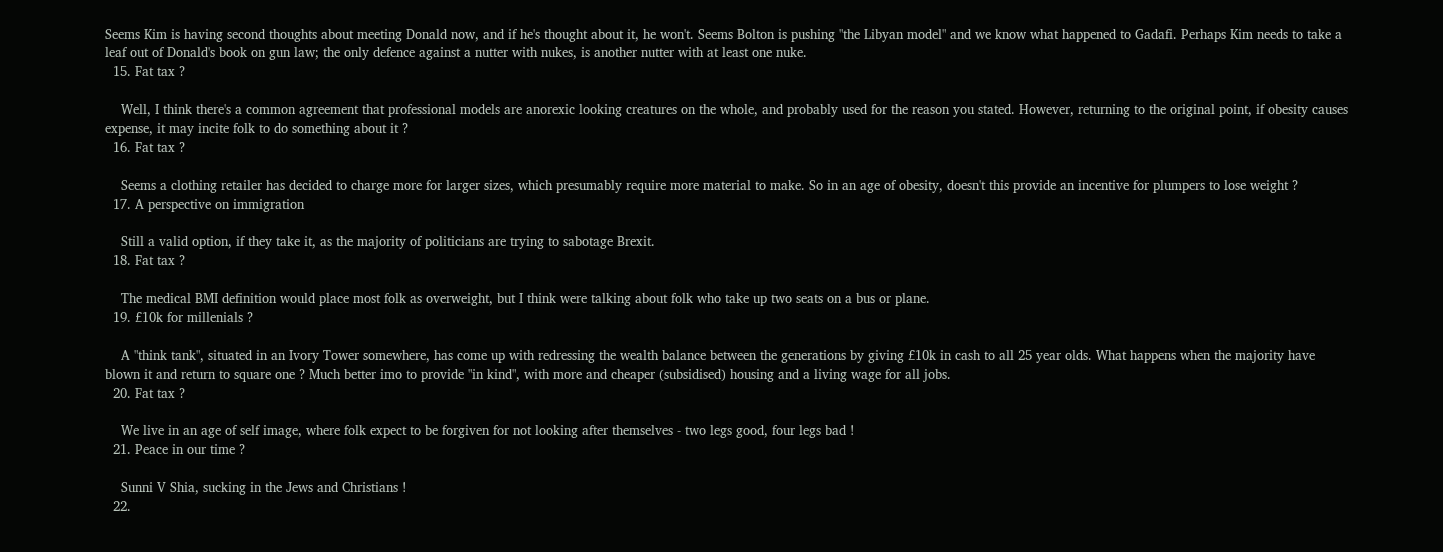Seems Kim is having second thoughts about meeting Donald now, and if he's thought about it, he won't. Seems Bolton is pushing "the Libyan model" and we know what happened to Gadafi. Perhaps Kim needs to take a leaf out of Donald's book on gun law; the only defence against a nutter with nukes, is another nutter with at least one nuke.
  15. Fat tax ?

    Well, I think there's a common agreement that professional models are anorexic looking creatures on the whole, and probably used for the reason you stated. However, returning to the original point, if obesity causes expense, it may incite folk to do something about it ?
  16. Fat tax ?

    Seems a clothing retailer has decided to charge more for larger sizes, which presumably require more material to make. So in an age of obesity, doesn't this provide an incentive for plumpers to lose weight ?
  17. A perspective on immigration

    Still a valid option, if they take it, as the majority of politicians are trying to sabotage Brexit.
  18. Fat tax ?

    The medical BMI definition would place most folk as overweight, but I think were talking about folk who take up two seats on a bus or plane.
  19. £10k for millenials ?

    A "think tank", situated in an Ivory Tower somewhere, has come up with redressing the wealth balance between the generations by giving £10k in cash to all 25 year olds. What happens when the majority have blown it and return to square one ? Much better imo to provide "in kind", with more and cheaper (subsidised) housing and a living wage for all jobs.
  20. Fat tax ?

    We live in an age of self image, where folk expect to be forgiven for not looking after themselves - two legs good, four legs bad !
  21. Peace in our time ?

    Sunni V Shia, sucking in the Jews and Christians !
  22.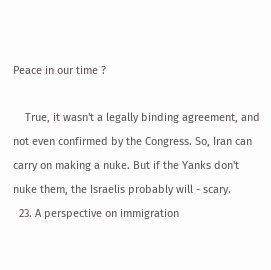Peace in our time ?

    True, it wasn't a legally binding agreement, and not even confirmed by the Congress. So, Iran can carry on making a nuke. But if the Yanks don't nuke them, the Israelis probably will - scary.
  23. A perspective on immigration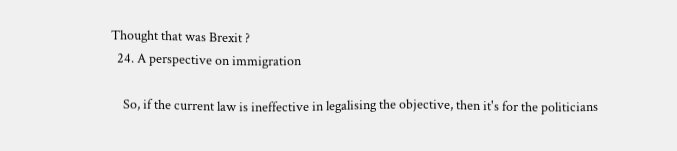Thought that was Brexit ?
  24. A perspective on immigration

    So, if the current law is ineffective in legalising the objective, then it's for the politicians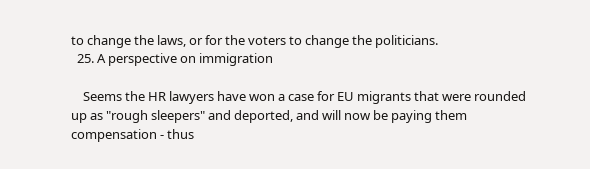to change the laws, or for the voters to change the politicians.
  25. A perspective on immigration

    Seems the HR lawyers have won a case for EU migrants that were rounded up as "rough sleepers" and deported, and will now be paying them compensation - thus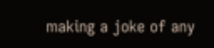making a joke of any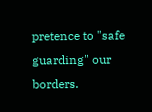pretence to "safe guarding" our borders.